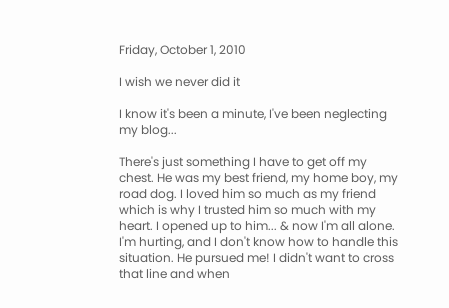Friday, October 1, 2010

I wish we never did it

I know it's been a minute, I've been neglecting my blog...

There's just something I have to get off my chest. He was my best friend, my home boy, my road dog. I loved him so much as my friend which is why I trusted him so much with my heart. I opened up to him... & now I'm all alone. I'm hurting, and I don't know how to handle this situation. He pursued me! I didn't want to cross that line and when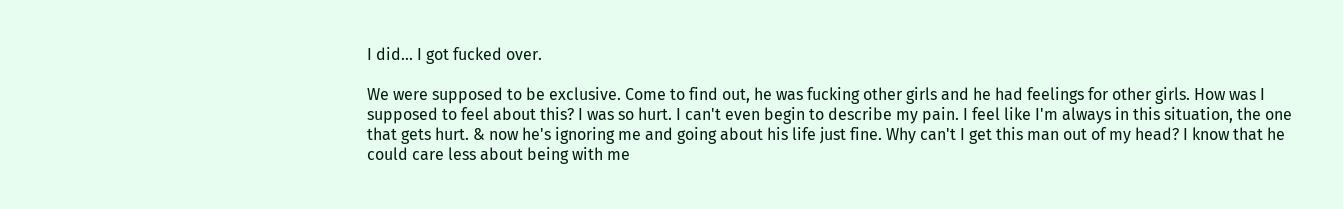I did... I got fucked over.

We were supposed to be exclusive. Come to find out, he was fucking other girls and he had feelings for other girls. How was I supposed to feel about this? I was so hurt. I can't even begin to describe my pain. I feel like I'm always in this situation, the one that gets hurt. & now he's ignoring me and going about his life just fine. Why can't I get this man out of my head? I know that he could care less about being with me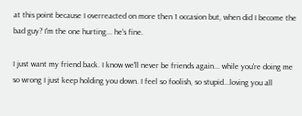at this point because I overreacted on more then 1 occasion but, when did I become the bad guy? I'm the one hurting... he's fine.

I just want my friend back. I know we'll never be friends again... while you're doing me so wrong I just keep holding you down. I feel so foolish, so stupid...loving you all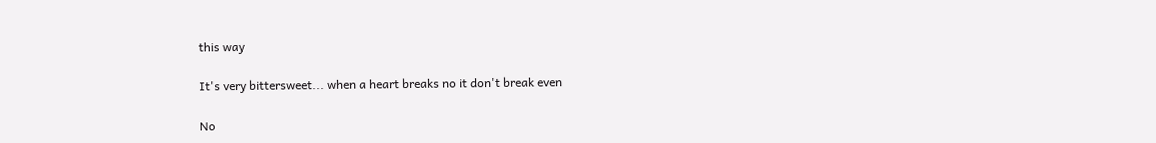this way

It's very bittersweet... when a heart breaks no it don't break even

No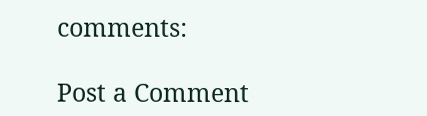comments:

Post a Comment